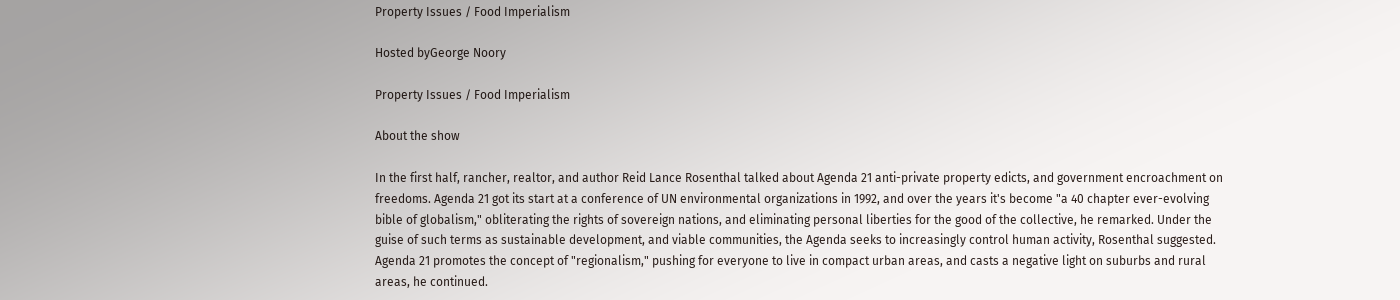Property Issues / Food Imperialism

Hosted byGeorge Noory

Property Issues / Food Imperialism

About the show

In the first half, rancher, realtor, and author Reid Lance Rosenthal talked about Agenda 21 anti-private property edicts, and government encroachment on freedoms. Agenda 21 got its start at a conference of UN environmental organizations in 1992, and over the years it's become "a 40 chapter ever-evolving bible of globalism," obliterating the rights of sovereign nations, and eliminating personal liberties for the good of the collective, he remarked. Under the guise of such terms as sustainable development, and viable communities, the Agenda seeks to increasingly control human activity, Rosenthal suggested. Agenda 21 promotes the concept of "regionalism," pushing for everyone to live in compact urban areas, and casts a negative light on suburbs and rural areas, he continued.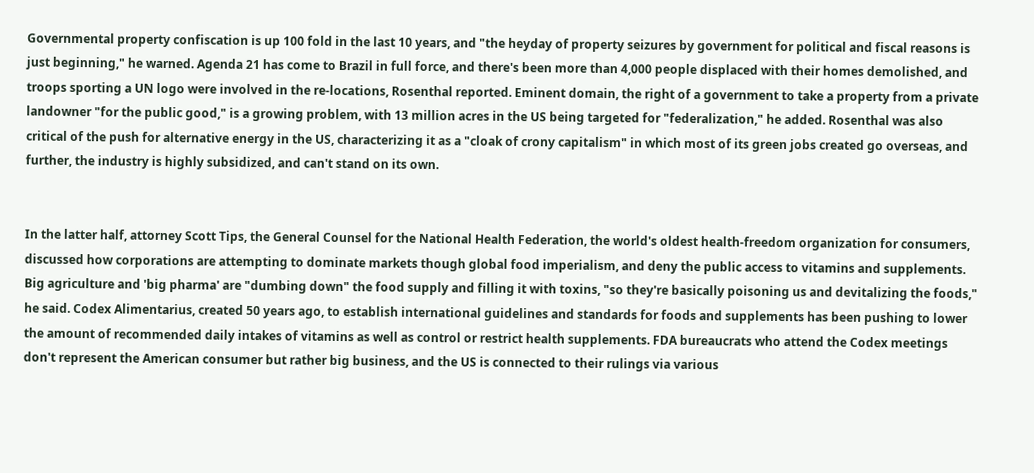Governmental property confiscation is up 100 fold in the last 10 years, and "the heyday of property seizures by government for political and fiscal reasons is just beginning," he warned. Agenda 21 has come to Brazil in full force, and there's been more than 4,000 people displaced with their homes demolished, and troops sporting a UN logo were involved in the re-locations, Rosenthal reported. Eminent domain, the right of a government to take a property from a private landowner "for the public good," is a growing problem, with 13 million acres in the US being targeted for "federalization," he added. Rosenthal was also critical of the push for alternative energy in the US, characterizing it as a "cloak of crony capitalism" in which most of its green jobs created go overseas, and further, the industry is highly subsidized, and can't stand on its own.


In the latter half, attorney Scott Tips, the General Counsel for the National Health Federation, the world's oldest health-freedom organization for consumers, discussed how corporations are attempting to dominate markets though global food imperialism, and deny the public access to vitamins and supplements. Big agriculture and 'big pharma' are "dumbing down" the food supply and filling it with toxins, "so they're basically poisoning us and devitalizing the foods," he said. Codex Alimentarius, created 50 years ago, to establish international guidelines and standards for foods and supplements has been pushing to lower the amount of recommended daily intakes of vitamins as well as control or restrict health supplements. FDA bureaucrats who attend the Codex meetings don't represent the American consumer but rather big business, and the US is connected to their rulings via various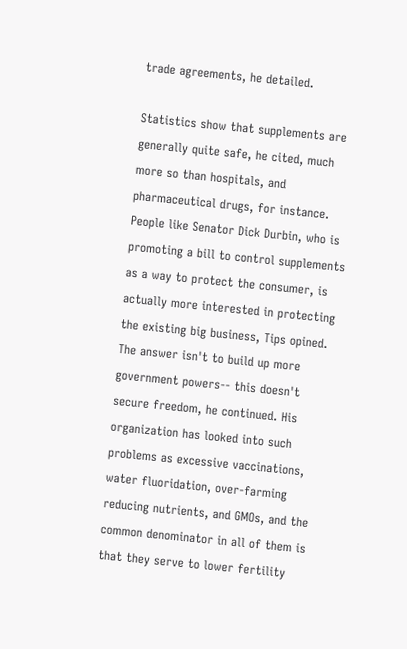trade agreements, he detailed.

Statistics show that supplements are generally quite safe, he cited, much more so than hospitals, and pharmaceutical drugs, for instance. People like Senator Dick Durbin, who is promoting a bill to control supplements as a way to protect the consumer, is actually more interested in protecting the existing big business, Tips opined. The answer isn't to build up more government powers-- this doesn't secure freedom, he continued. His organization has looked into such problems as excessive vaccinations, water fluoridation, over-farming reducing nutrients, and GMOs, and the common denominator in all of them is that they serve to lower fertility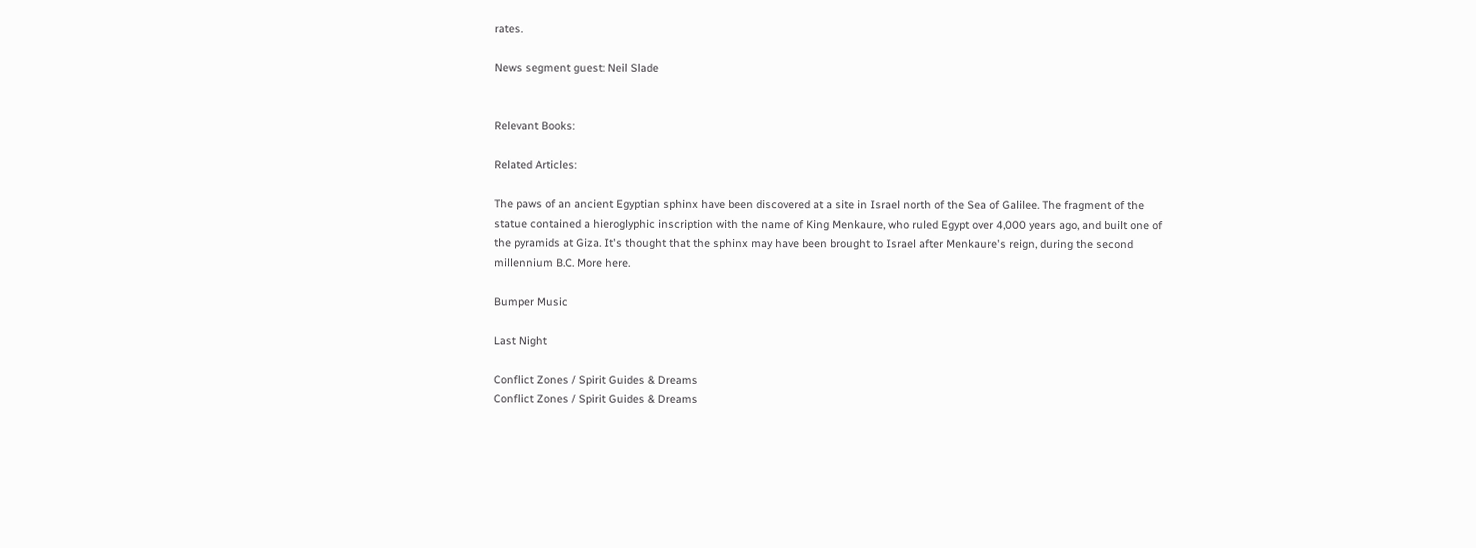rates.

News segment guest: Neil Slade


Relevant Books:

Related Articles:

The paws of an ancient Egyptian sphinx have been discovered at a site in Israel north of the Sea of Galilee. The fragment of the statue contained a hieroglyphic inscription with the name of King Menkaure, who ruled Egypt over 4,000 years ago, and built one of the pyramids at Giza. It's thought that the sphinx may have been brought to Israel after Menkaure's reign, during the second millennium B.C. More here.

Bumper Music

Last Night

Conflict Zones / Spirit Guides & Dreams
Conflict Zones / Spirit Guides & Dreams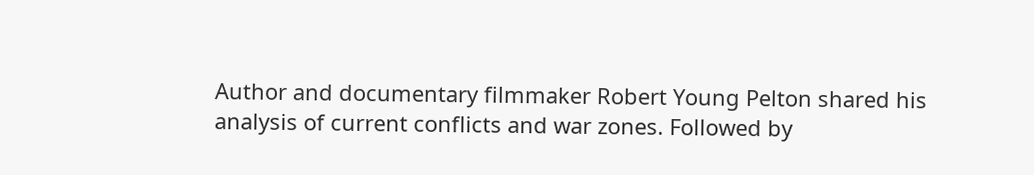Author and documentary filmmaker Robert Young Pelton shared his analysis of current conflicts and war zones. Followed by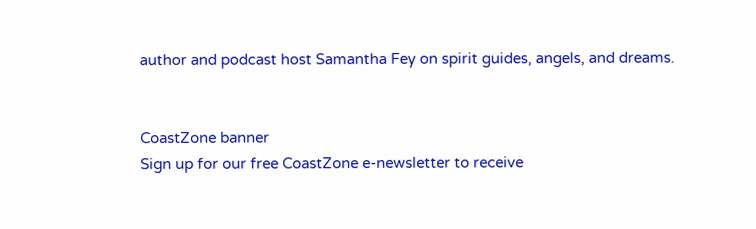author and podcast host Samantha Fey on spirit guides, angels, and dreams.


CoastZone banner
Sign up for our free CoastZone e-newsletter to receive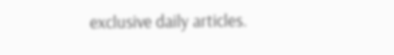exclusive daily articles.